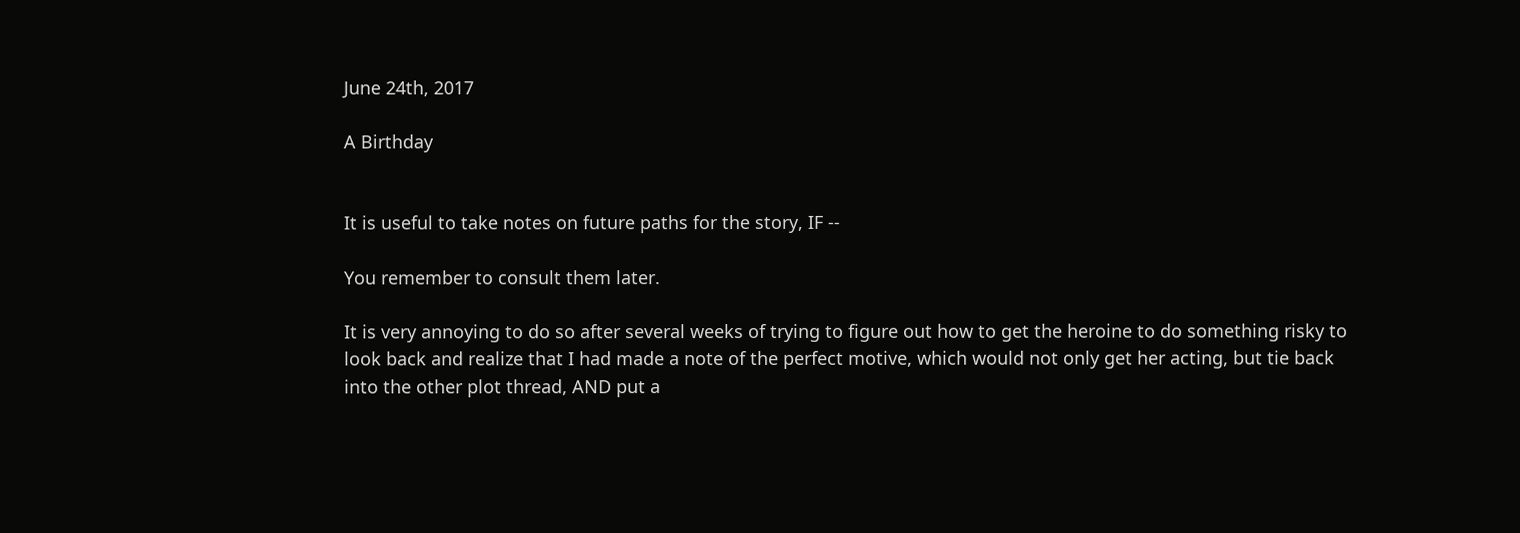June 24th, 2017

A Birthday


It is useful to take notes on future paths for the story, IF --

You remember to consult them later.

It is very annoying to do so after several weeks of trying to figure out how to get the heroine to do something risky to look back and realize that I had made a note of the perfect motive, which would not only get her acting, but tie back into the other plot thread, AND put a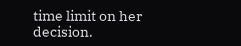time limit on her decision.